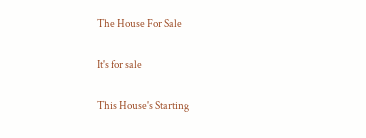The House For Sale

It's for sale

This House's Starting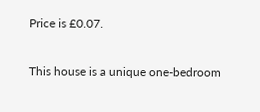Price is £0.07.

This house is a unique one-bedroom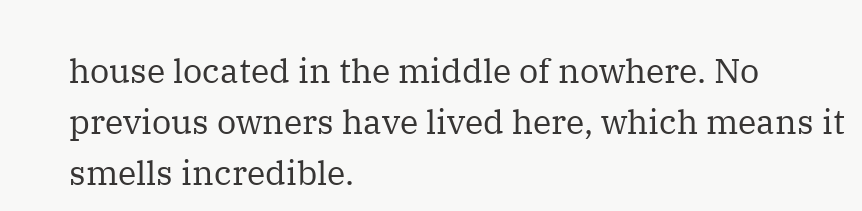house located in the middle of nowhere. No previous owners have lived here, which means it smells incredible.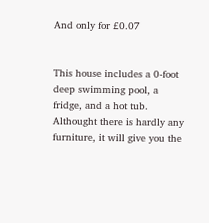And only for £0.07


This house includes a 0-foot deep swimming pool, a fridge, and a hot tub. Althought there is hardly any furniture, it will give you the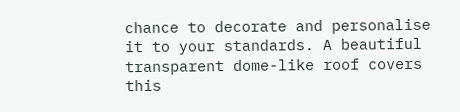chance to decorate and personalise it to your standards. A beautiful transparent dome-like roof covers this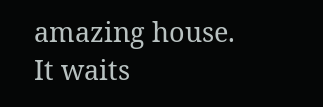amazing house. It waits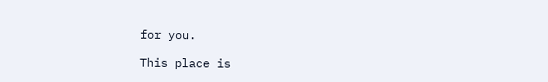for you.

This place is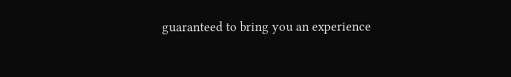guaranteed to bring you an experience